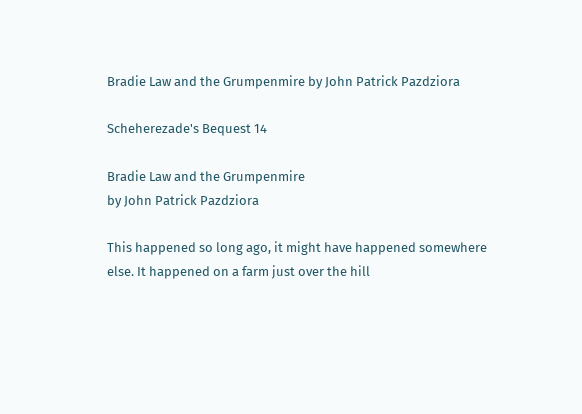Bradie Law and the Grumpenmire by John Patrick Pazdziora

Scheherezade's Bequest 14

Bradie Law and the Grumpenmire
by John Patrick Pazdziora

This happened so long ago, it might have happened somewhere else. It happened on a farm just over the hill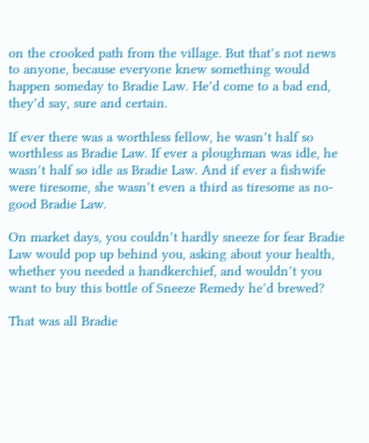on the crooked path from the village. But that’s not news to anyone, because everyone knew something would happen someday to Bradie Law. He’d come to a bad end, they’d say, sure and certain.

If ever there was a worthless fellow, he wasn’t half so worthless as Bradie Law. If ever a ploughman was idle, he wasn’t half so idle as Bradie Law. And if ever a fishwife were tiresome, she wasn’t even a third as tiresome as no-good Bradie Law.

On market days, you couldn’t hardly sneeze for fear Bradie Law would pop up behind you, asking about your health, whether you needed a handkerchief, and wouldn’t you want to buy this bottle of Sneeze Remedy he’d brewed?

That was all Bradie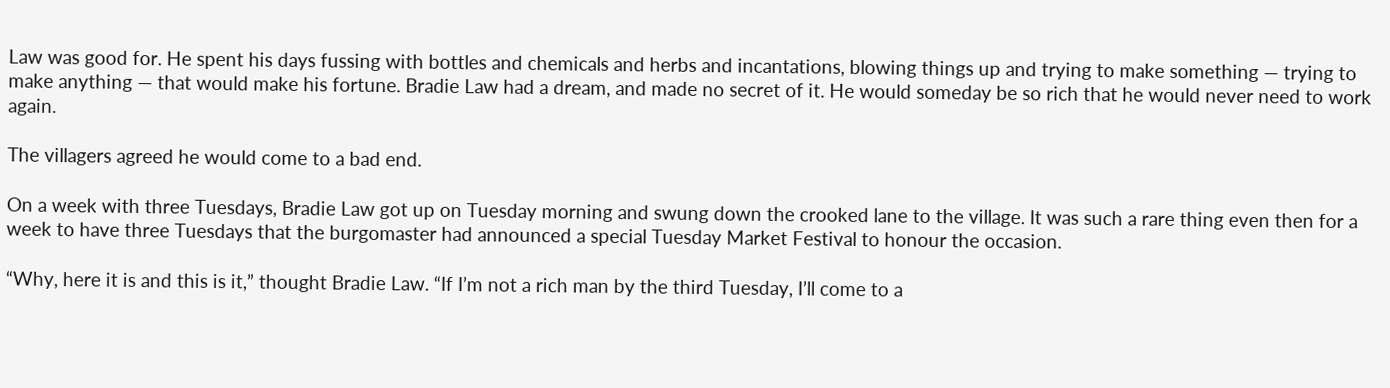Law was good for. He spent his days fussing with bottles and chemicals and herbs and incantations, blowing things up and trying to make something — trying to make anything — that would make his fortune. Bradie Law had a dream, and made no secret of it. He would someday be so rich that he would never need to work again.

The villagers agreed he would come to a bad end.

On a week with three Tuesdays, Bradie Law got up on Tuesday morning and swung down the crooked lane to the village. It was such a rare thing even then for a week to have three Tuesdays that the burgomaster had announced a special Tuesday Market Festival to honour the occasion.

“Why, here it is and this is it,” thought Bradie Law. “If I’m not a rich man by the third Tuesday, I’ll come to a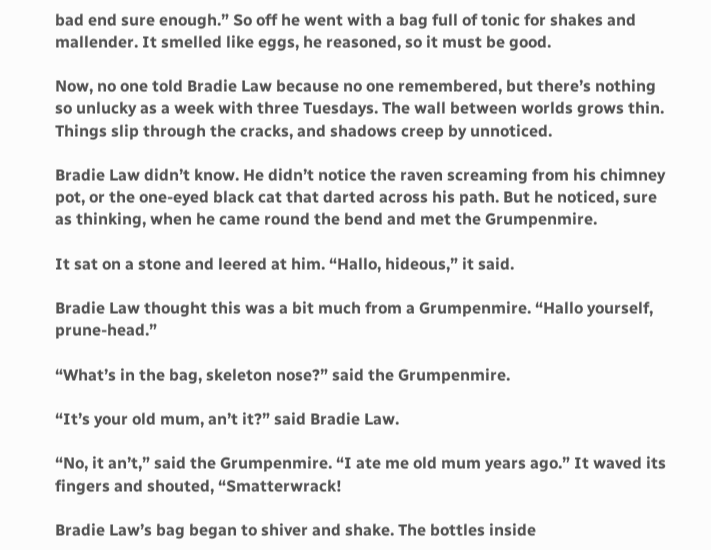bad end sure enough.” So off he went with a bag full of tonic for shakes and mallender. It smelled like eggs, he reasoned, so it must be good.

Now, no one told Bradie Law because no one remembered, but there’s nothing so unlucky as a week with three Tuesdays. The wall between worlds grows thin. Things slip through the cracks, and shadows creep by unnoticed.

Bradie Law didn’t know. He didn’t notice the raven screaming from his chimney pot, or the one-eyed black cat that darted across his path. But he noticed, sure as thinking, when he came round the bend and met the Grumpenmire.

It sat on a stone and leered at him. “Hallo, hideous,” it said.

Bradie Law thought this was a bit much from a Grumpenmire. “Hallo yourself, prune-head.”

“What’s in the bag, skeleton nose?” said the Grumpenmire.

“It’s your old mum, an’t it?” said Bradie Law.

“No, it an’t,” said the Grumpenmire. “I ate me old mum years ago.” It waved its fingers and shouted, “Smatterwrack!

Bradie Law’s bag began to shiver and shake. The bottles inside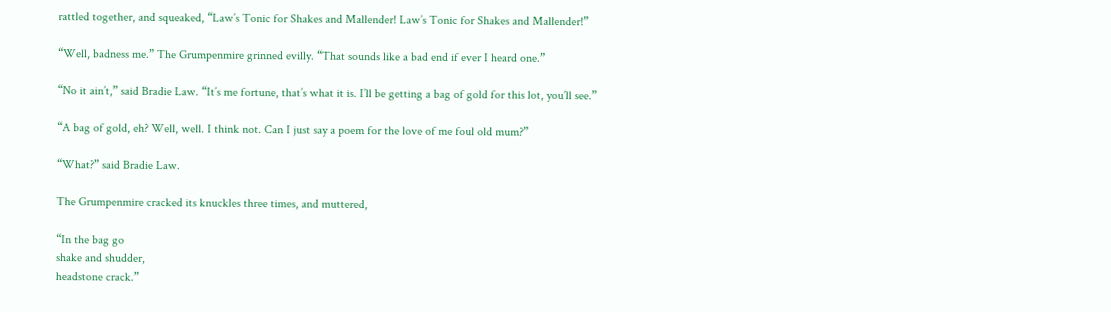rattled together, and squeaked, “Law’s Tonic for Shakes and Mallender! Law’s Tonic for Shakes and Mallender!”

“Well, badness me.” The Grumpenmire grinned evilly. “That sounds like a bad end if ever I heard one.”

“No it ain’t,” said Bradie Law. “It’s me fortune, that’s what it is. I’ll be getting a bag of gold for this lot, you’ll see.”

“A bag of gold, eh? Well, well. I think not. Can I just say a poem for the love of me foul old mum?”

“What?” said Bradie Law.

The Grumpenmire cracked its knuckles three times, and muttered,

“In the bag go
shake and shudder,
headstone crack.”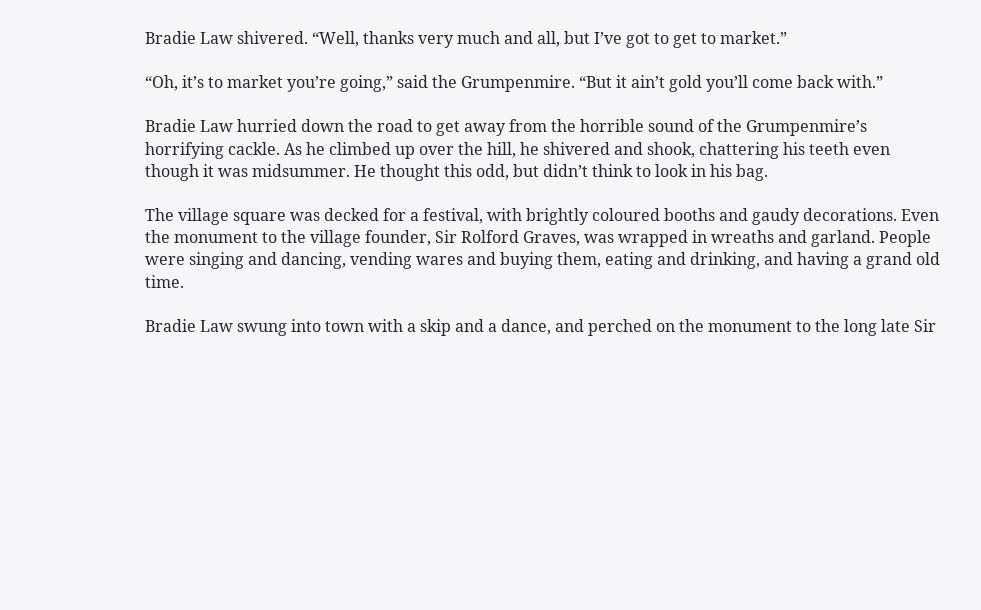Bradie Law shivered. “Well, thanks very much and all, but I’ve got to get to market.”

“Oh, it’s to market you’re going,” said the Grumpenmire. “But it ain’t gold you’ll come back with.”

Bradie Law hurried down the road to get away from the horrible sound of the Grumpenmire’s horrifying cackle. As he climbed up over the hill, he shivered and shook, chattering his teeth even though it was midsummer. He thought this odd, but didn’t think to look in his bag.

The village square was decked for a festival, with brightly coloured booths and gaudy decorations. Even the monument to the village founder, Sir Rolford Graves, was wrapped in wreaths and garland. People were singing and dancing, vending wares and buying them, eating and drinking, and having a grand old time.

Bradie Law swung into town with a skip and a dance, and perched on the monument to the long late Sir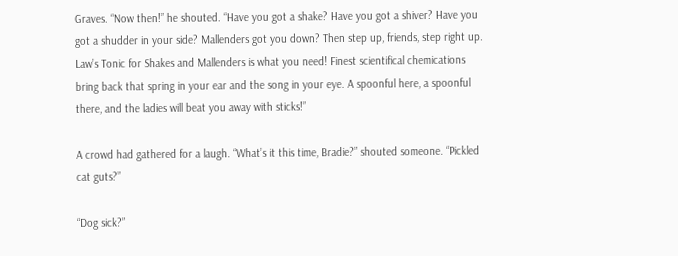Graves. “Now then!” he shouted. “Have you got a shake? Have you got a shiver? Have you got a shudder in your side? Mallenders got you down? Then step up, friends, step right up. Law’s Tonic for Shakes and Mallenders is what you need! Finest scientifical chemications bring back that spring in your ear and the song in your eye. A spoonful here, a spoonful there, and the ladies will beat you away with sticks!”

A crowd had gathered for a laugh. “What’s it this time, Bradie?” shouted someone. “Pickled cat guts?”

“Dog sick?”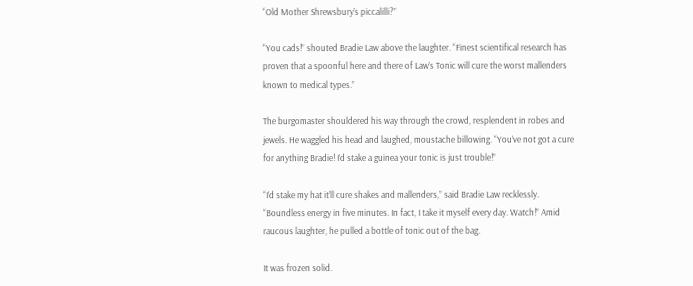“Old Mother Shrewsbury’s piccalilli?”

“You cads!” shouted Bradie Law above the laughter. “Finest scientifical research has proven that a spoonful here and there of Law’s Tonic will cure the worst mallenders known to medical types.”

The burgomaster shouldered his way through the crowd, resplendent in robes and jewels. He waggled his head and laughed, moustache billowing. “You’ve not got a cure for anything Bradie! I’d stake a guinea your tonic is just trouble!”

“I’d stake my hat it’ll cure shakes and mallenders,” said Bradie Law recklessly. “Boundless energy in five minutes. In fact, I take it myself every day. Watch!” Amid raucous laughter, he pulled a bottle of tonic out of the bag.

It was frozen solid.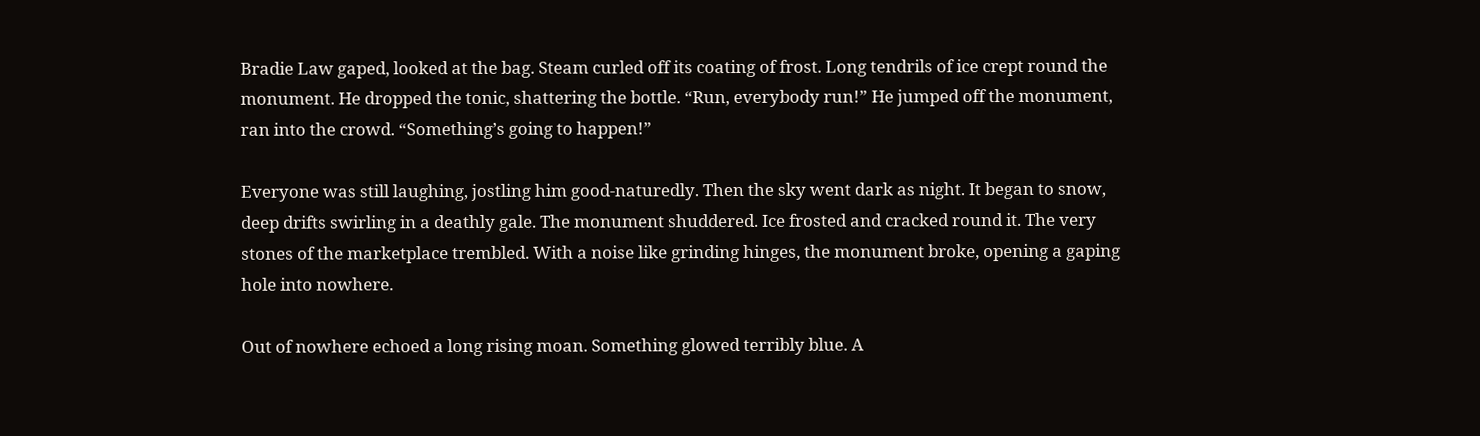Bradie Law gaped, looked at the bag. Steam curled off its coating of frost. Long tendrils of ice crept round the monument. He dropped the tonic, shattering the bottle. “Run, everybody run!” He jumped off the monument, ran into the crowd. “Something’s going to happen!”

Everyone was still laughing, jostling him good-naturedly. Then the sky went dark as night. It began to snow, deep drifts swirling in a deathly gale. The monument shuddered. Ice frosted and cracked round it. The very stones of the marketplace trembled. With a noise like grinding hinges, the monument broke, opening a gaping hole into nowhere.

Out of nowhere echoed a long rising moan. Something glowed terribly blue. A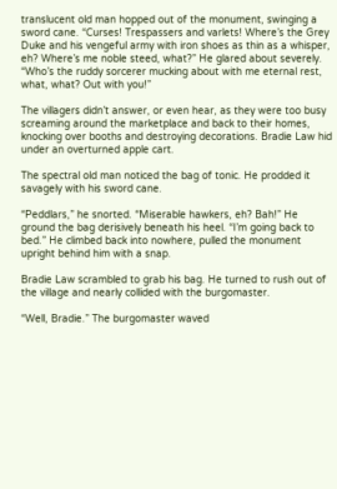translucent old man hopped out of the monument, swinging a sword cane. “Curses! Trespassers and varlets! Where’s the Grey Duke and his vengeful army with iron shoes as thin as a whisper, eh? Where’s me noble steed, what?” He glared about severely. “Who’s the ruddy sorcerer mucking about with me eternal rest, what, what? Out with you!”

The villagers didn’t answer, or even hear, as they were too busy screaming around the marketplace and back to their homes, knocking over booths and destroying decorations. Bradie Law hid under an overturned apple cart.

The spectral old man noticed the bag of tonic. He prodded it savagely with his sword cane.

“Peddlars,” he snorted. “Miserable hawkers, eh? Bah!” He ground the bag derisively beneath his heel. “I’m going back to bed.” He climbed back into nowhere, pulled the monument upright behind him with a snap.

Bradie Law scrambled to grab his bag. He turned to rush out of the village and nearly collided with the burgomaster.

“Well, Bradie.” The burgomaster waved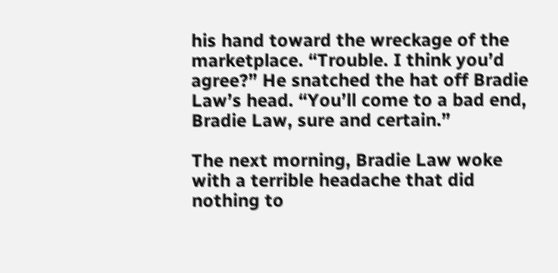his hand toward the wreckage of the marketplace. “Trouble. I think you’d agree?” He snatched the hat off Bradie Law’s head. “You’ll come to a bad end, Bradie Law, sure and certain.”

The next morning, Bradie Law woke with a terrible headache that did nothing to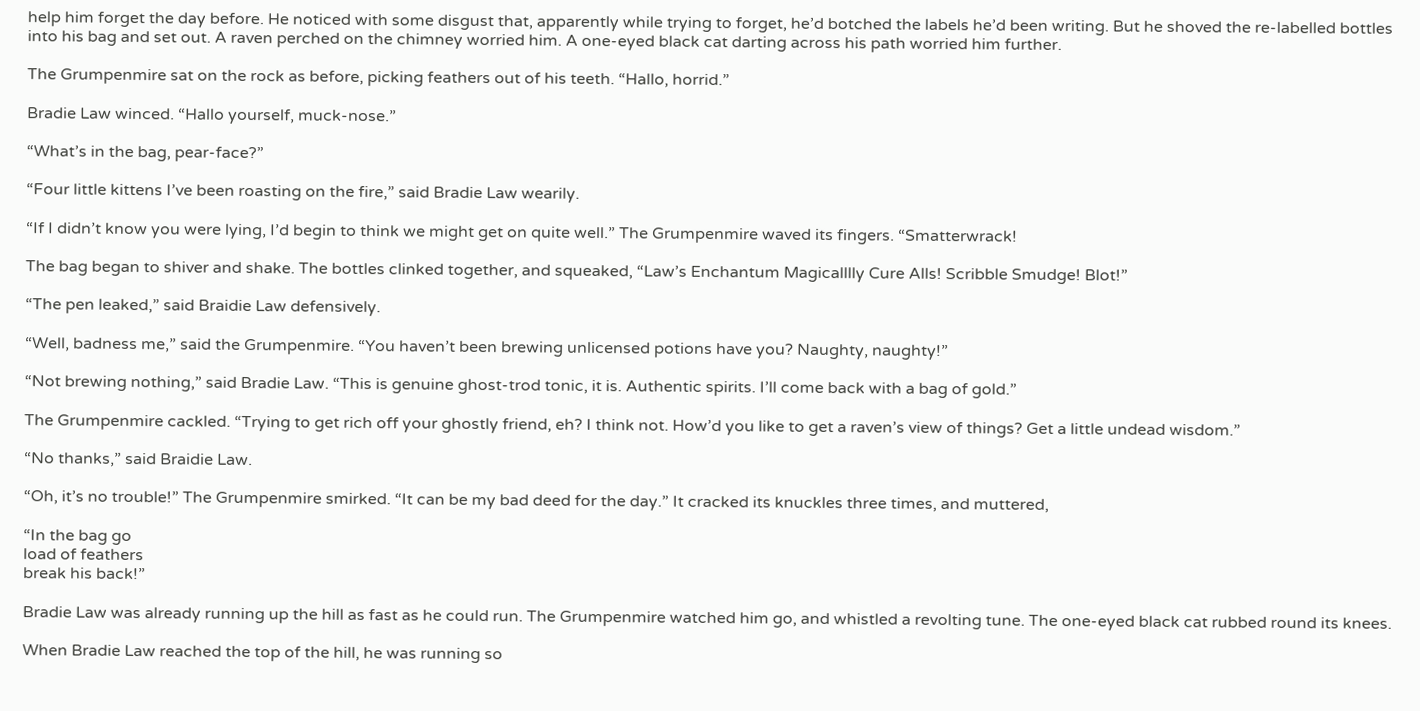help him forget the day before. He noticed with some disgust that, apparently while trying to forget, he’d botched the labels he’d been writing. But he shoved the re-labelled bottles into his bag and set out. A raven perched on the chimney worried him. A one-eyed black cat darting across his path worried him further.

The Grumpenmire sat on the rock as before, picking feathers out of his teeth. “Hallo, horrid.”

Bradie Law winced. “Hallo yourself, muck-nose.”

“What’s in the bag, pear-face?”

“Four little kittens I’ve been roasting on the fire,” said Bradie Law wearily.

“If I didn’t know you were lying, I’d begin to think we might get on quite well.” The Grumpenmire waved its fingers. “Smatterwrack!

The bag began to shiver and shake. The bottles clinked together, and squeaked, “Law’s Enchantum Magicalllly Cure Alls! Scribble Smudge! Blot!”

“The pen leaked,” said Braidie Law defensively.

“Well, badness me,” said the Grumpenmire. “You haven’t been brewing unlicensed potions have you? Naughty, naughty!”

“Not brewing nothing,” said Bradie Law. “This is genuine ghost-trod tonic, it is. Authentic spirits. I’ll come back with a bag of gold.”

The Grumpenmire cackled. “Trying to get rich off your ghostly friend, eh? I think not. How’d you like to get a raven’s view of things? Get a little undead wisdom.”

“No thanks,” said Braidie Law.

“Oh, it’s no trouble!” The Grumpenmire smirked. “It can be my bad deed for the day.” It cracked its knuckles three times, and muttered,

“In the bag go
load of feathers
break his back!”

Bradie Law was already running up the hill as fast as he could run. The Grumpenmire watched him go, and whistled a revolting tune. The one-eyed black cat rubbed round its knees.

When Bradie Law reached the top of the hill, he was running so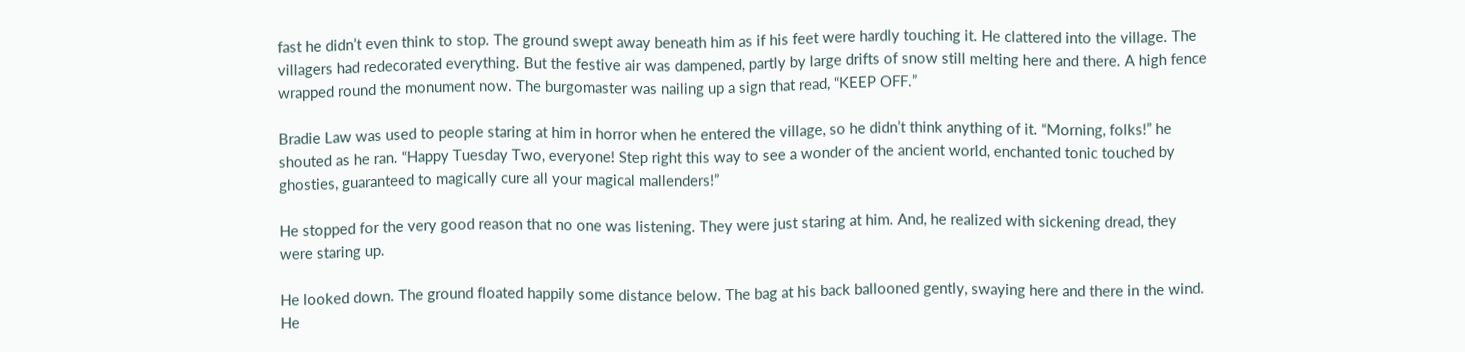fast he didn’t even think to stop. The ground swept away beneath him as if his feet were hardly touching it. He clattered into the village. The villagers had redecorated everything. But the festive air was dampened, partly by large drifts of snow still melting here and there. A high fence wrapped round the monument now. The burgomaster was nailing up a sign that read, “KEEP OFF.”

Bradie Law was used to people staring at him in horror when he entered the village, so he didn’t think anything of it. “Morning, folks!” he shouted as he ran. “Happy Tuesday Two, everyone! Step right this way to see a wonder of the ancient world, enchanted tonic touched by ghosties, guaranteed to magically cure all your magical mallenders!”

He stopped for the very good reason that no one was listening. They were just staring at him. And, he realized with sickening dread, they were staring up.

He looked down. The ground floated happily some distance below. The bag at his back ballooned gently, swaying here and there in the wind. He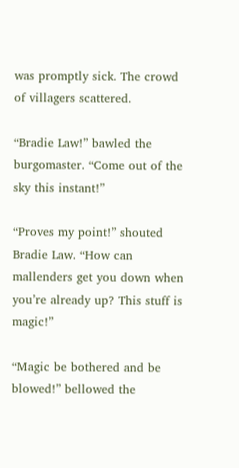was promptly sick. The crowd of villagers scattered.

“Bradie Law!” bawled the burgomaster. “Come out of the sky this instant!”

“Proves my point!” shouted Bradie Law. “How can mallenders get you down when you’re already up? This stuff is magic!”

“Magic be bothered and be blowed!” bellowed the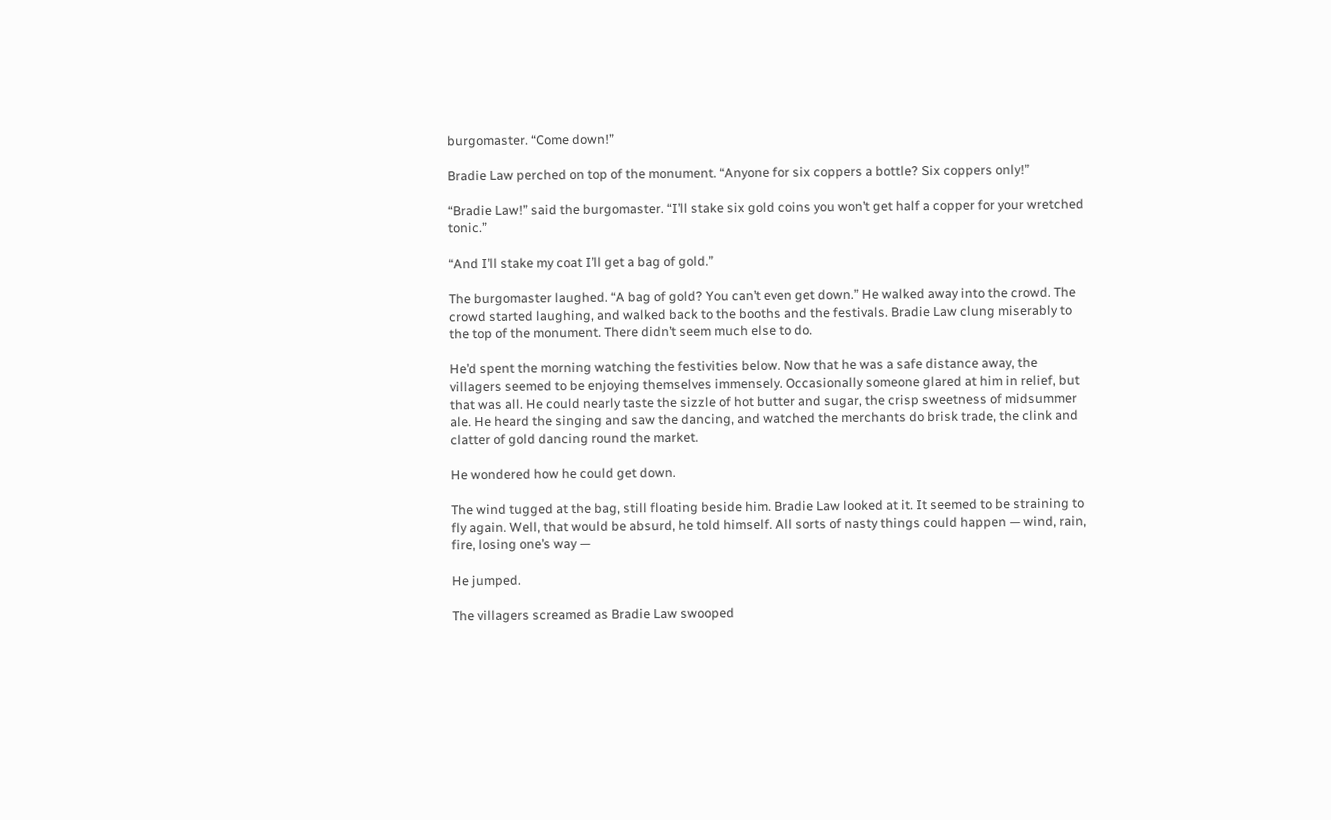burgomaster. “Come down!”

Bradie Law perched on top of the monument. “Anyone for six coppers a bottle? Six coppers only!”

“Bradie Law!” said the burgomaster. “I’ll stake six gold coins you won’t get half a copper for your wretched tonic.”

“And I’ll stake my coat I’ll get a bag of gold.”

The burgomaster laughed. “A bag of gold? You can’t even get down.” He walked away into the crowd. The crowd started laughing, and walked back to the booths and the festivals. Bradie Law clung miserably to the top of the monument. There didn’t seem much else to do.

He’d spent the morning watching the festivities below. Now that he was a safe distance away, the villagers seemed to be enjoying themselves immensely. Occasionally someone glared at him in relief, but that was all. He could nearly taste the sizzle of hot butter and sugar, the crisp sweetness of midsummer ale. He heard the singing and saw the dancing, and watched the merchants do brisk trade, the clink and clatter of gold dancing round the market.

He wondered how he could get down.

The wind tugged at the bag, still floating beside him. Bradie Law looked at it. It seemed to be straining to fly again. Well, that would be absurd, he told himself. All sorts of nasty things could happen — wind, rain, fire, losing one’s way —

He jumped.

The villagers screamed as Bradie Law swooped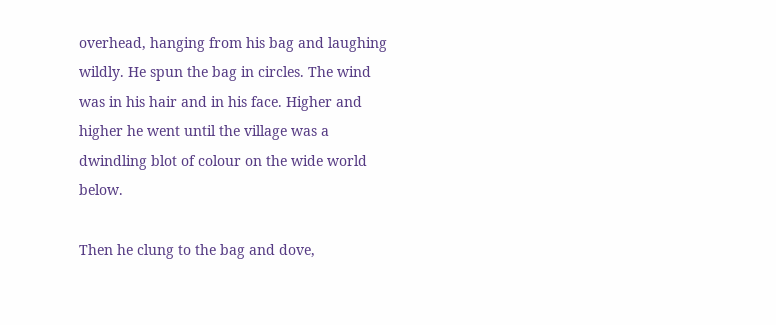overhead, hanging from his bag and laughing wildly. He spun the bag in circles. The wind was in his hair and in his face. Higher and higher he went until the village was a dwindling blot of colour on the wide world below.

Then he clung to the bag and dove,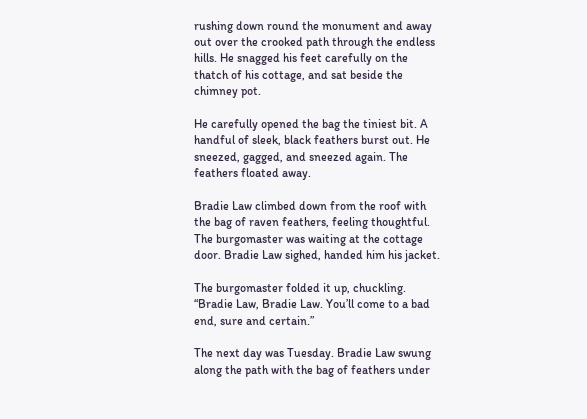rushing down round the monument and away out over the crooked path through the endless hills. He snagged his feet carefully on the thatch of his cottage, and sat beside the chimney pot.

He carefully opened the bag the tiniest bit. A handful of sleek, black feathers burst out. He sneezed, gagged, and sneezed again. The feathers floated away.

Bradie Law climbed down from the roof with the bag of raven feathers, feeling thoughtful. The burgomaster was waiting at the cottage door. Bradie Law sighed, handed him his jacket.

The burgomaster folded it up, chuckling. “Bradie Law, Bradie Law. You’ll come to a bad end, sure and certain.”

The next day was Tuesday. Bradie Law swung along the path with the bag of feathers under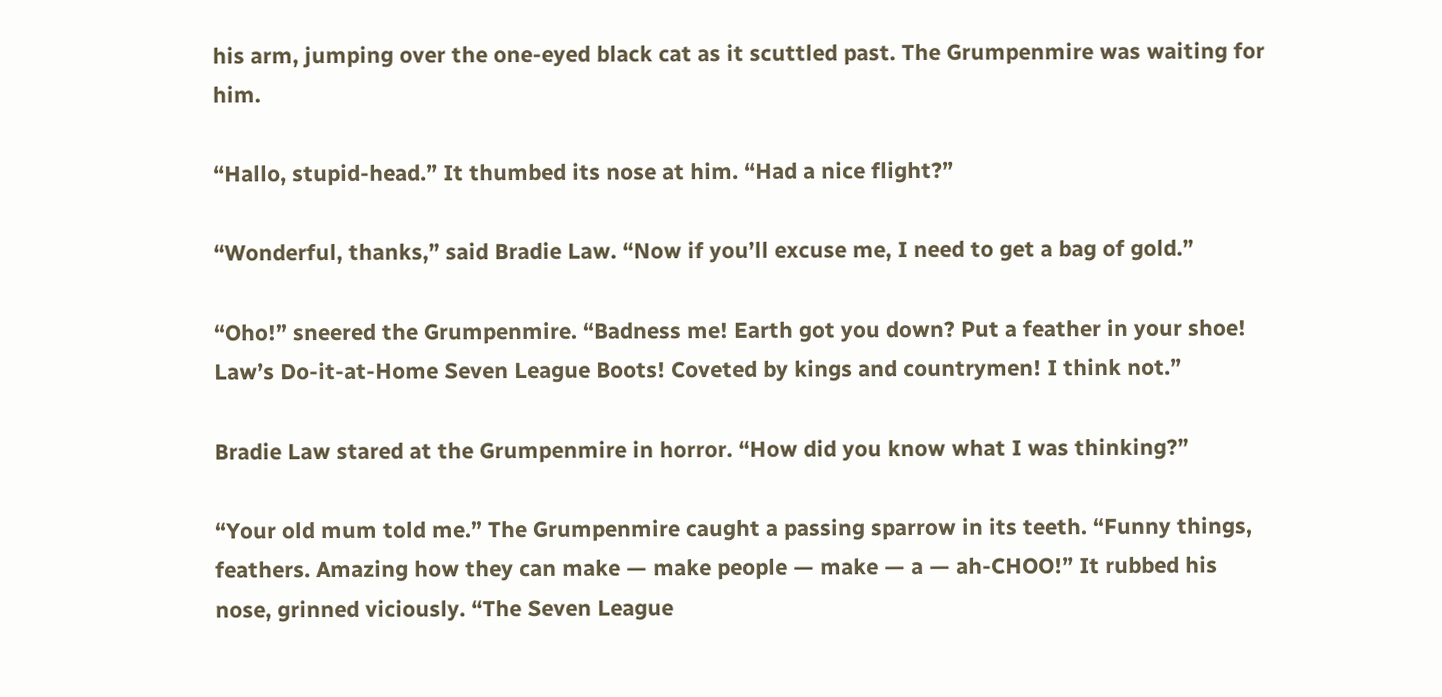his arm, jumping over the one-eyed black cat as it scuttled past. The Grumpenmire was waiting for him.

“Hallo, stupid-head.” It thumbed its nose at him. “Had a nice flight?”

“Wonderful, thanks,” said Bradie Law. “Now if you’ll excuse me, I need to get a bag of gold.”

“Oho!” sneered the Grumpenmire. “Badness me! Earth got you down? Put a feather in your shoe! Law’s Do-it-at-Home Seven League Boots! Coveted by kings and countrymen! I think not.”

Bradie Law stared at the Grumpenmire in horror. “How did you know what I was thinking?”

“Your old mum told me.” The Grumpenmire caught a passing sparrow in its teeth. “Funny things, feathers. Amazing how they can make — make people — make — a — ah-CHOO!” It rubbed his nose, grinned viciously. “The Seven League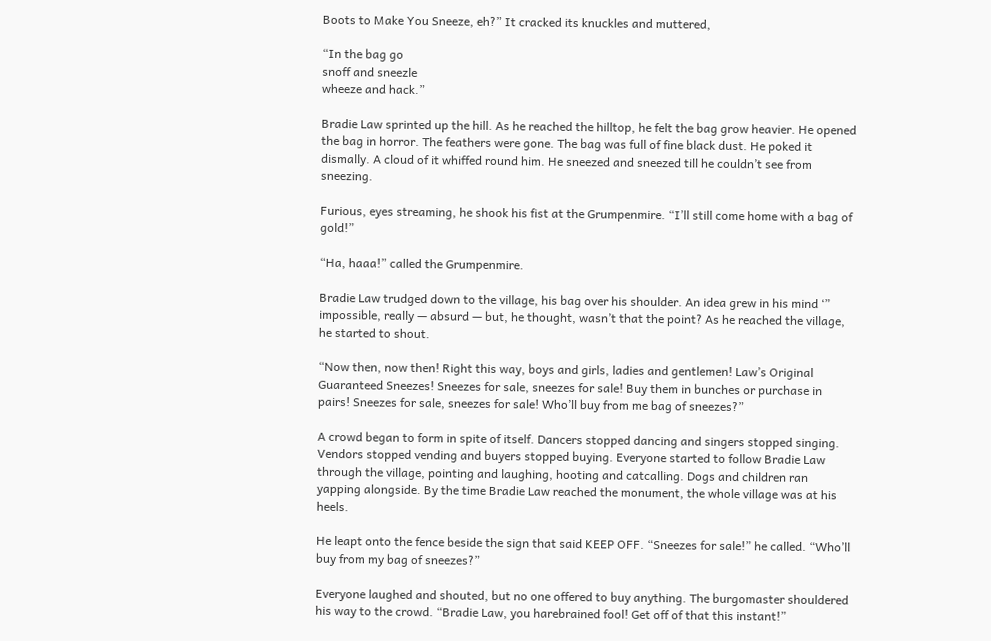Boots to Make You Sneeze, eh?” It cracked its knuckles and muttered,

“In the bag go
snoff and sneezle
wheeze and hack.”

Bradie Law sprinted up the hill. As he reached the hilltop, he felt the bag grow heavier. He opened the bag in horror. The feathers were gone. The bag was full of fine black dust. He poked it dismally. A cloud of it whiffed round him. He sneezed and sneezed till he couldn’t see from sneezing.

Furious, eyes streaming, he shook his fist at the Grumpenmire. “I’ll still come home with a bag of gold!”

“Ha, haaa!” called the Grumpenmire.

Bradie Law trudged down to the village, his bag over his shoulder. An idea grew in his mind ‘” impossible, really — absurd — but, he thought, wasn’t that the point? As he reached the village, he started to shout.

“Now then, now then! Right this way, boys and girls, ladies and gentlemen! Law’s Original Guaranteed Sneezes! Sneezes for sale, sneezes for sale! Buy them in bunches or purchase in pairs! Sneezes for sale, sneezes for sale! Who’ll buy from me bag of sneezes?”

A crowd began to form in spite of itself. Dancers stopped dancing and singers stopped singing. Vendors stopped vending and buyers stopped buying. Everyone started to follow Bradie Law through the village, pointing and laughing, hooting and catcalling. Dogs and children ran yapping alongside. By the time Bradie Law reached the monument, the whole village was at his heels.

He leapt onto the fence beside the sign that said KEEP OFF. “Sneezes for sale!” he called. “Who’ll buy from my bag of sneezes?”

Everyone laughed and shouted, but no one offered to buy anything. The burgomaster shouldered his way to the crowd. “Bradie Law, you harebrained fool! Get off of that this instant!”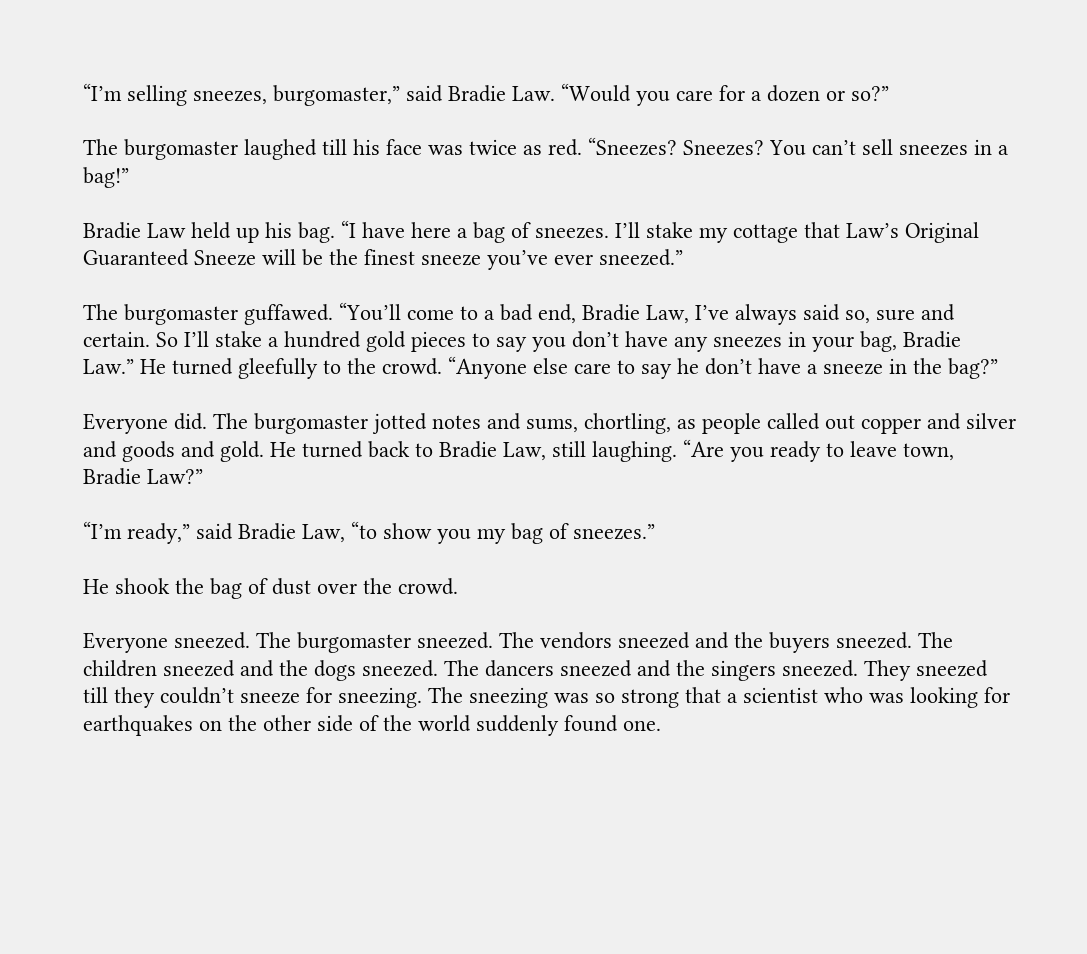“I’m selling sneezes, burgomaster,” said Bradie Law. “Would you care for a dozen or so?”

The burgomaster laughed till his face was twice as red. “Sneezes? Sneezes? You can’t sell sneezes in a bag!”

Bradie Law held up his bag. “I have here a bag of sneezes. I’ll stake my cottage that Law’s Original Guaranteed Sneeze will be the finest sneeze you’ve ever sneezed.”

The burgomaster guffawed. “You’ll come to a bad end, Bradie Law, I’ve always said so, sure and certain. So I’ll stake a hundred gold pieces to say you don’t have any sneezes in your bag, Bradie Law.” He turned gleefully to the crowd. “Anyone else care to say he don’t have a sneeze in the bag?”

Everyone did. The burgomaster jotted notes and sums, chortling, as people called out copper and silver and goods and gold. He turned back to Bradie Law, still laughing. “Are you ready to leave town, Bradie Law?”

“I’m ready,” said Bradie Law, “to show you my bag of sneezes.”

He shook the bag of dust over the crowd.

Everyone sneezed. The burgomaster sneezed. The vendors sneezed and the buyers sneezed. The children sneezed and the dogs sneezed. The dancers sneezed and the singers sneezed. They sneezed till they couldn’t sneeze for sneezing. The sneezing was so strong that a scientist who was looking for earthquakes on the other side of the world suddenly found one.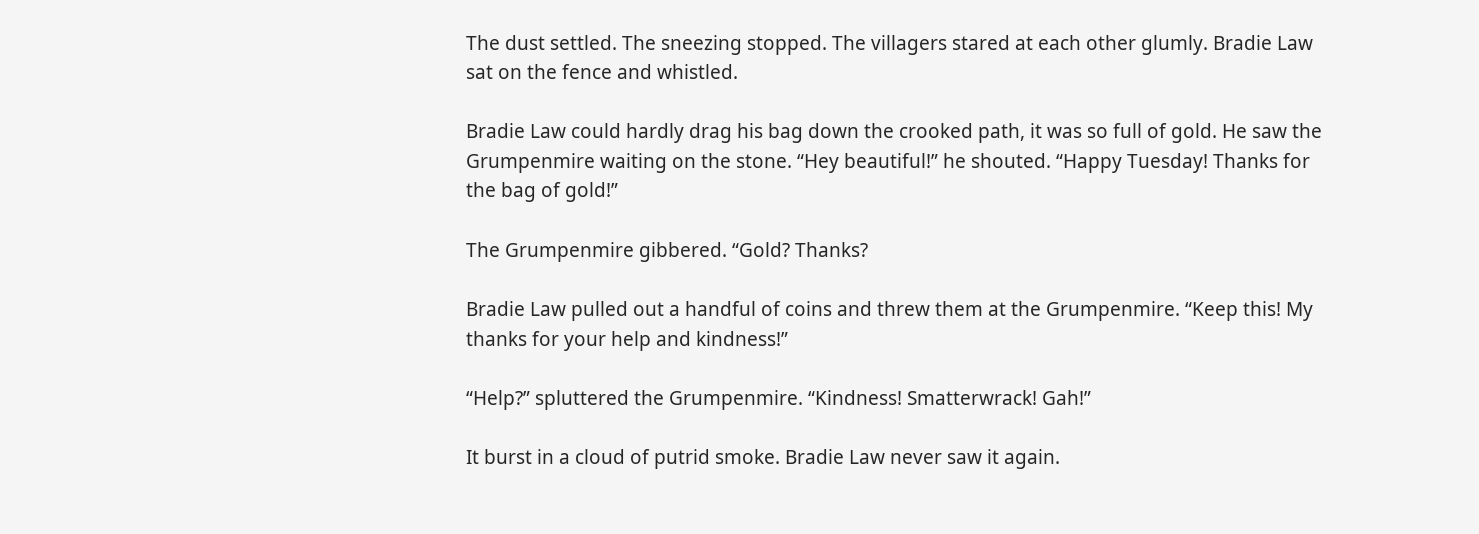The dust settled. The sneezing stopped. The villagers stared at each other glumly. Bradie Law sat on the fence and whistled.

Bradie Law could hardly drag his bag down the crooked path, it was so full of gold. He saw the Grumpenmire waiting on the stone. “Hey beautiful!” he shouted. “Happy Tuesday! Thanks for the bag of gold!”

The Grumpenmire gibbered. “Gold? Thanks?

Bradie Law pulled out a handful of coins and threw them at the Grumpenmire. “Keep this! My thanks for your help and kindness!”

“Help?” spluttered the Grumpenmire. “Kindness! Smatterwrack! Gah!”

It burst in a cloud of putrid smoke. Bradie Law never saw it again.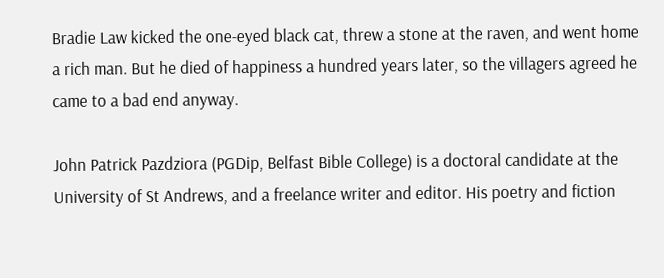Bradie Law kicked the one-eyed black cat, threw a stone at the raven, and went home a rich man. But he died of happiness a hundred years later, so the villagers agreed he came to a bad end anyway.

John Patrick Pazdziora (PGDip, Belfast Bible College) is a doctoral candidate at the University of St Andrews, and a freelance writer and editor. His poetry and fiction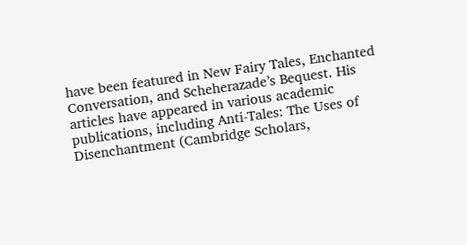have been featured in New Fairy Tales, Enchanted Conversation, and Scheherazade’s Bequest. His articles have appeared in various academic publications, including Anti-Tales: The Uses of Disenchantment (Cambridge Scholars,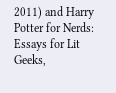2011) and Harry Potter for Nerds: Essays for Lit Geeks,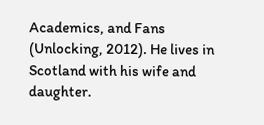Academics, and Fans (Unlocking, 2012). He lives in Scotland with his wife and daughter.